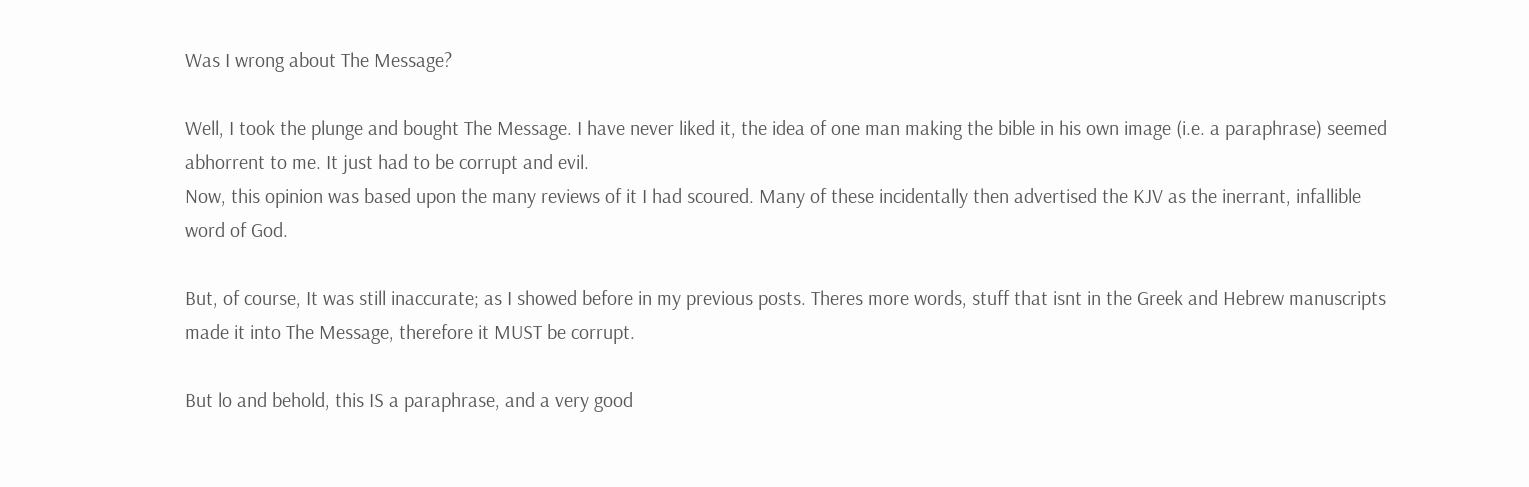Was I wrong about The Message?

Well, I took the plunge and bought The Message. I have never liked it, the idea of one man making the bible in his own image (i.e. a paraphrase) seemed abhorrent to me. It just had to be corrupt and evil.
Now, this opinion was based upon the many reviews of it I had scoured. Many of these incidentally then advertised the KJV as the inerrant, infallible word of God.

But, of course, It was still inaccurate; as I showed before in my previous posts. Theres more words, stuff that isnt in the Greek and Hebrew manuscripts made it into The Message, therefore it MUST be corrupt.

But lo and behold, this IS a paraphrase, and a very good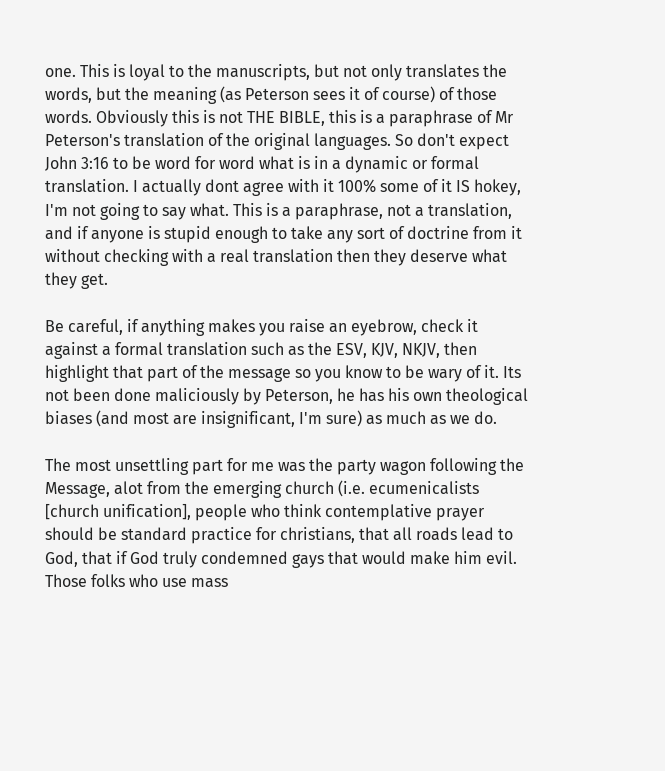one. This is loyal to the manuscripts, but not only translates the words, but the meaning (as Peterson sees it of course) of those words. Obviously this is not THE BIBLE, this is a paraphrase of Mr Peterson's translation of the original languages. So don't expect John 3:16 to be word for word what is in a dynamic or formal translation. I actually dont agree with it 100% some of it IS hokey, I'm not going to say what. This is a paraphrase, not a translation, and if anyone is stupid enough to take any sort of doctrine from it without checking with a real translation then they deserve what they get.

Be careful, if anything makes you raise an eyebrow, check it against a formal translation such as the ESV, KJV, NKJV, then highlight that part of the message so you know to be wary of it. Its not been done maliciously by Peterson, he has his own theological biases (and most are insignificant, I'm sure) as much as we do.

The most unsettling part for me was the party wagon following the Message, alot from the emerging church (i.e. ecumenicalists [church unification], people who think contemplative prayer should be standard practice for christians, that all roads lead to God, that if God truly condemned gays that would make him evil. Those folks who use mass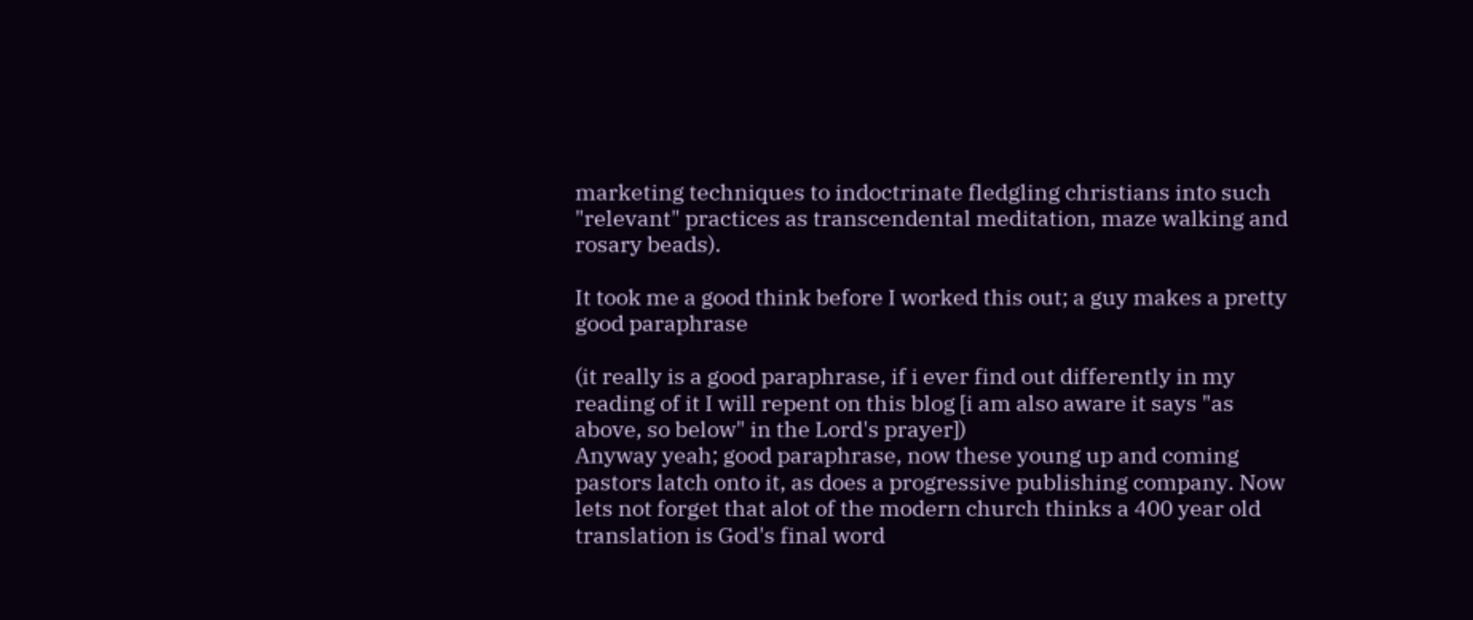marketing techniques to indoctrinate fledgling christians into such "relevant" practices as transcendental meditation, maze walking and rosary beads).

It took me a good think before I worked this out; a guy makes a pretty good paraphrase

(it really is a good paraphrase, if i ever find out differently in my reading of it I will repent on this blog [i am also aware it says "as above, so below" in the Lord's prayer])
Anyway yeah; good paraphrase, now these young up and coming pastors latch onto it, as does a progressive publishing company. Now lets not forget that alot of the modern church thinks a 400 year old translation is God's final word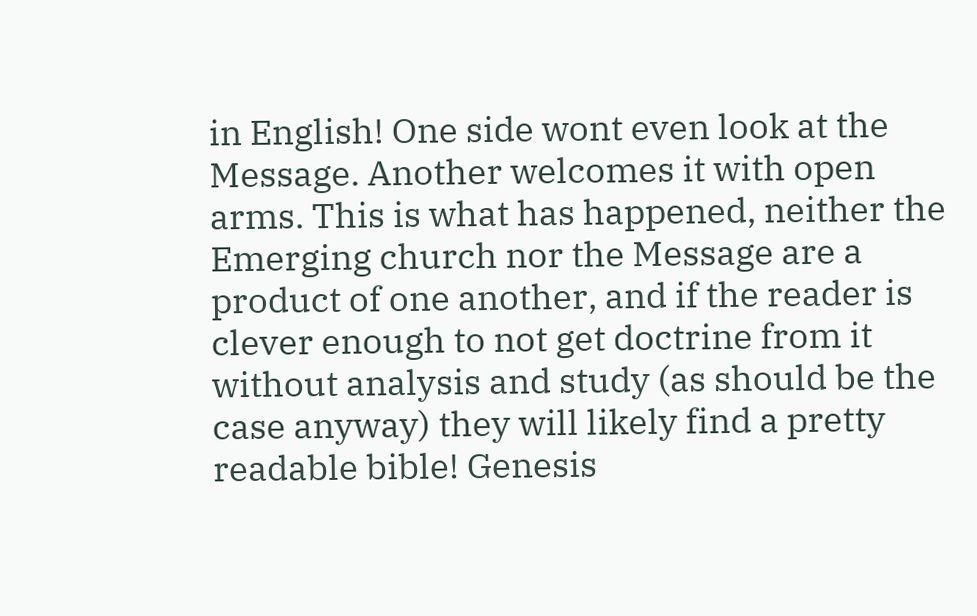in English! One side wont even look at the Message. Another welcomes it with open arms. This is what has happened, neither the Emerging church nor the Message are a product of one another, and if the reader is clever enough to not get doctrine from it without analysis and study (as should be the case anyway) they will likely find a pretty readable bible! Genesis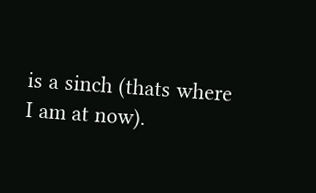is a sinch (thats where I am at now).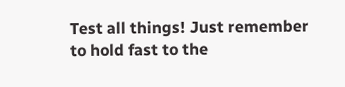Test all things! Just remember to hold fast to the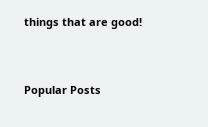things that are good!


Popular Posts